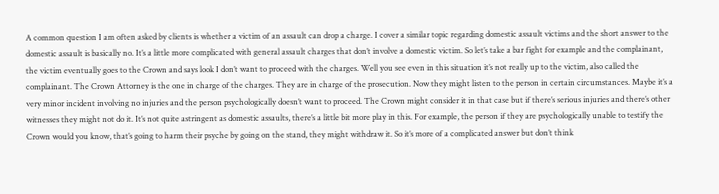A common question I am often asked by clients is whether a victim of an assault can drop a charge. I cover a similar topic regarding domestic assault victims and the short answer to the domestic assault is basically no. It’s a little more complicated with general assault charges that don’t involve a domestic victim. So let’s take a bar fight for example and the complainant, the victim eventually goes to the Crown and says look I don’t want to proceed with the charges. Well you see even in this situation it’s not really up to the victim, also called the complainant. The Crown Attorney is the one in charge of the charges. They are in charge of the prosecution. Now they might listen to the person in certain circumstances. Maybe it’s a very minor incident involving no injuries and the person psychologically doesn’t want to proceed. The Crown might consider it in that case but if there’s serious injuries and there’s other witnesses they might not do it. It’s not quite astringent as domestic assaults, there’s a little bit more play in this. For example, the person if they are psychologically unable to testify the Crown would you know, that’s going to harm their psyche by going on the stand, they might withdraw it. So it’s more of a complicated answer but don’t think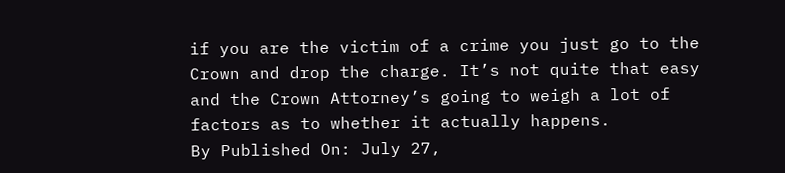if you are the victim of a crime you just go to the Crown and drop the charge. It’s not quite that easy and the Crown Attorney’s going to weigh a lot of factors as to whether it actually happens.
By Published On: July 27,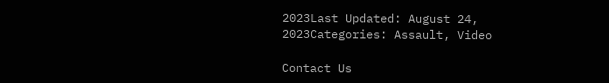2023Last Updated: August 24, 2023Categories: Assault, Video

Contact Us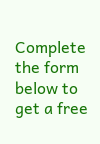Complete the form below to get a free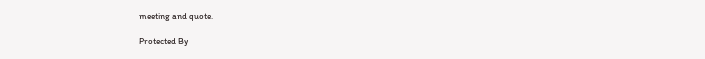meeting and quote.

Protected By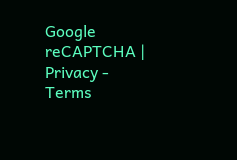Google reCAPTCHA | Privacy - Terms